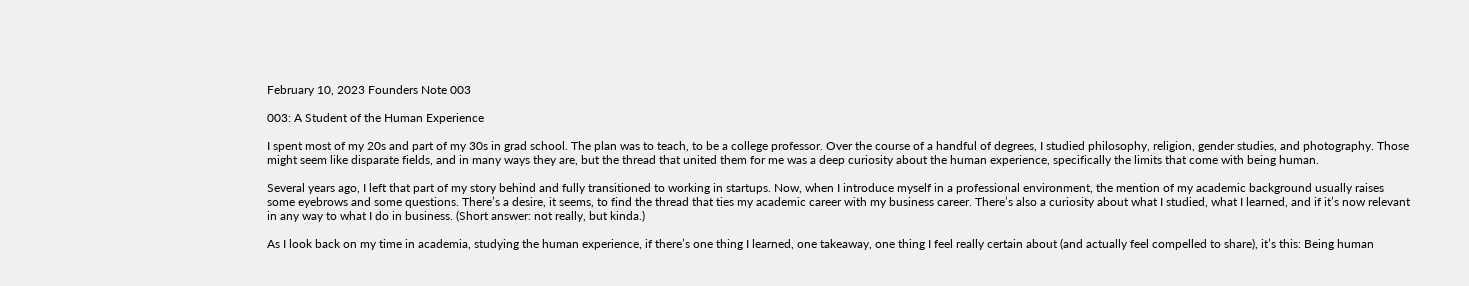February 10, 2023 Founders Note 003

003: A Student of the Human Experience

I spent most of my 20s and part of my 30s in grad school. The plan was to teach, to be a college professor. Over the course of a handful of degrees, I studied philosophy, religion, gender studies, and photography. Those might seem like disparate fields, and in many ways they are, but the thread that united them for me was a deep curiosity about the human experience, specifically the limits that come with being human.

Several years ago, I left that part of my story behind and fully transitioned to working in startups. Now, when I introduce myself in a professional environment, the mention of my academic background usually raises some eyebrows and some questions. There’s a desire, it seems, to find the thread that ties my academic career with my business career. There’s also a curiosity about what I studied, what I learned, and if it’s now relevant in any way to what I do in business. (Short answer: not really, but kinda.)

As I look back on my time in academia, studying the human experience, if there’s one thing I learned, one takeaway, one thing I feel really certain about (and actually feel compelled to share), it’s this: Being human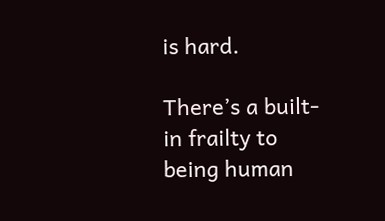is hard.

There’s a built-in frailty to being human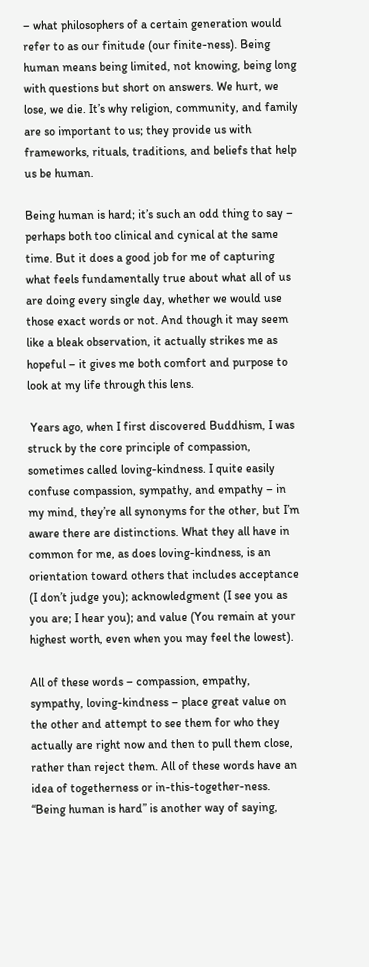– what philosophers of a certain generation would refer to as our finitude (our finite-ness). Being human means being limited, not knowing, being long with questions but short on answers. We hurt, we lose, we die. It’s why religion, community, and family are so important to us; they provide us with frameworks, rituals, traditions, and beliefs that help us be human.

Being human is hard; it’s such an odd thing to say – perhaps both too clinical and cynical at the same time. But it does a good job for me of capturing what feels fundamentally true about what all of us are doing every single day, whether we would use those exact words or not. And though it may seem like a bleak observation, it actually strikes me as hopeful – it gives me both comfort and purpose to look at my life through this lens.

 Years ago, when I first discovered Buddhism, I was struck by the core principle of compassion, sometimes called loving-kindness. I quite easily confuse compassion, sympathy, and empathy – in my mind, they’re all synonyms for the other, but I’m aware there are distinctions. What they all have in common for me, as does loving-kindness, is an orientation toward others that includes acceptance (I don’t judge you); acknowledgment (I see you as you are; I hear you); and value (You remain at your highest worth, even when you may feel the lowest).

All of these words – compassion, empathy, sympathy, loving-kindness – place great value on the other and attempt to see them for who they actually are right now and then to pull them close, rather than reject them. All of these words have an idea of togetherness or in-this-together-ness. “Being human is hard” is another way of saying,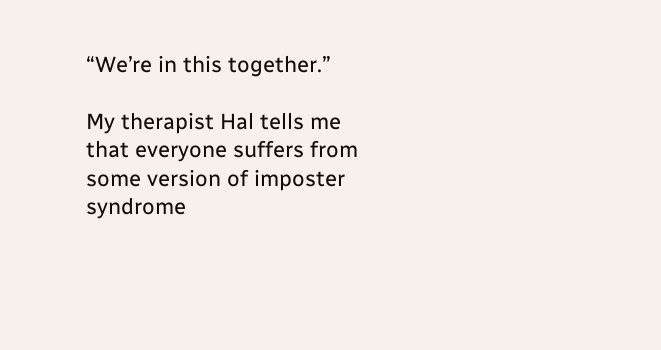“We’re in this together.”

My therapist Hal tells me that everyone suffers from some version of imposter syndrome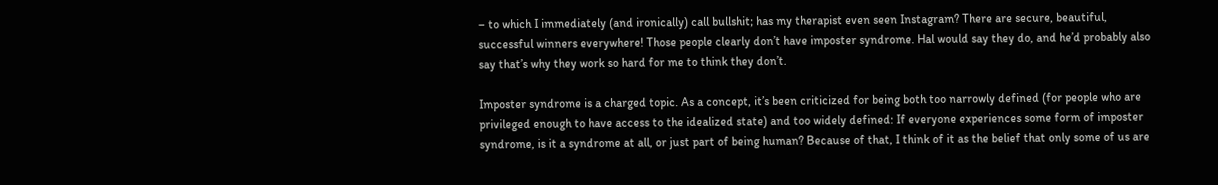– to which I immediately (and ironically) call bullshit; has my therapist even seen Instagram? There are secure, beautiful, successful winners everywhere! Those people clearly don’t have imposter syndrome. Hal would say they do, and he’d probably also say that’s why they work so hard for me to think they don’t.

Imposter syndrome is a charged topic. As a concept, it’s been criticized for being both too narrowly defined (for people who are privileged enough to have access to the idealized state) and too widely defined: If everyone experiences some form of imposter syndrome, is it a syndrome at all, or just part of being human? Because of that, I think of it as the belief that only some of us are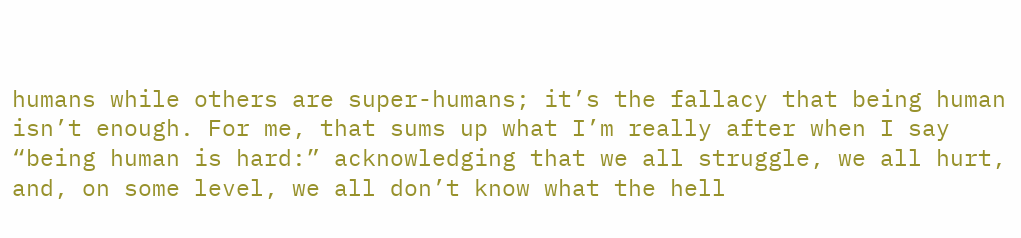humans while others are super-humans; it’s the fallacy that being human isn’t enough. For me, that sums up what I’m really after when I say “being human is hard:” acknowledging that we all struggle, we all hurt, and, on some level, we all don’t know what the hell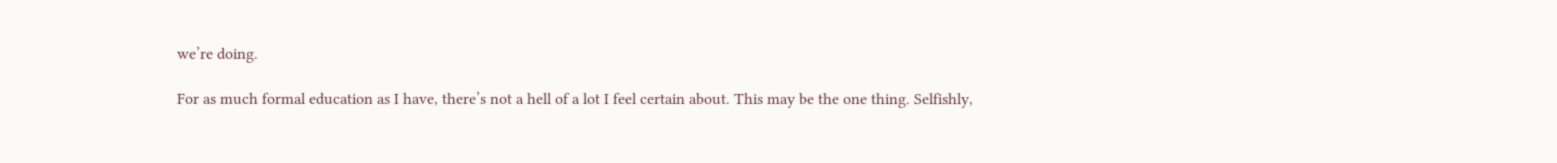we’re doing.

For as much formal education as I have, there’s not a hell of a lot I feel certain about. This may be the one thing. Selfishly,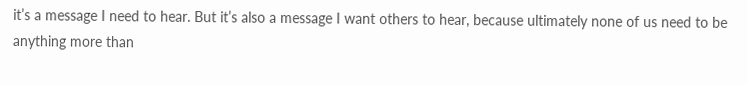it’s a message I need to hear. But it’s also a message I want others to hear, because ultimately none of us need to be anything more than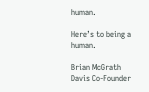human.

Here’s to being a human.

Brian McGrath Davis Co-Founder